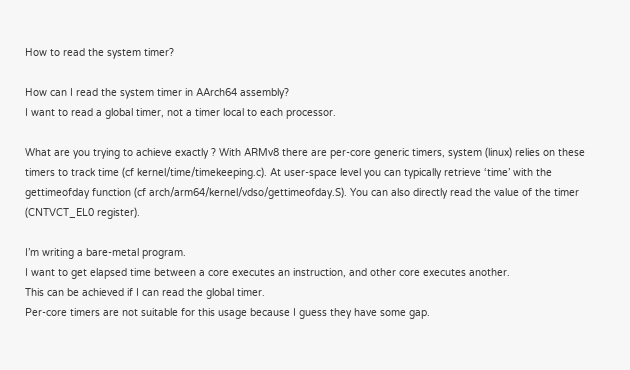How to read the system timer?

How can I read the system timer in AArch64 assembly?
I want to read a global timer, not a timer local to each processor.

What are you trying to achieve exactly ? With ARMv8 there are per-core generic timers, system (linux) relies on these timers to track time (cf kernel/time/timekeeping.c). At user-space level you can typically retrieve ‘time’ with the gettimeofday function (cf arch/arm64/kernel/vdso/gettimeofday.S). You can also directly read the value of the timer (CNTVCT_EL0 register).

I’m writing a bare-metal program.
I want to get elapsed time between a core executes an instruction, and other core executes another.
This can be achieved if I can read the global timer.
Per-core timers are not suitable for this usage because I guess they have some gap.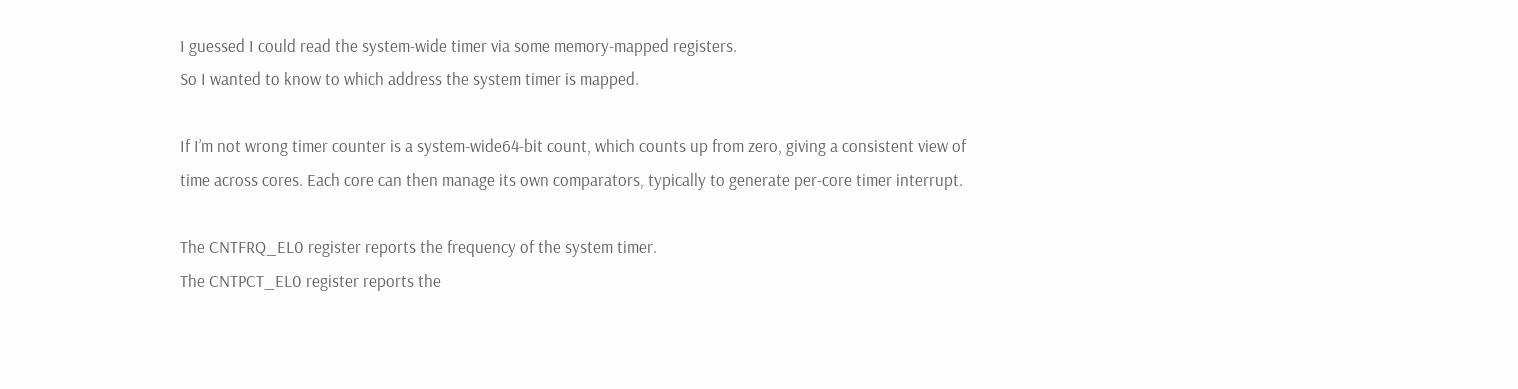I guessed I could read the system-wide timer via some memory-mapped registers.
So I wanted to know to which address the system timer is mapped.

If I’m not wrong timer counter is a system-wide64-bit count, which counts up from zero, giving a consistent view of time across cores. Each core can then manage its own comparators, typically to generate per-core timer interrupt.

The CNTFRQ_EL0 register reports the frequency of the system timer.
The CNTPCT_EL0 register reports the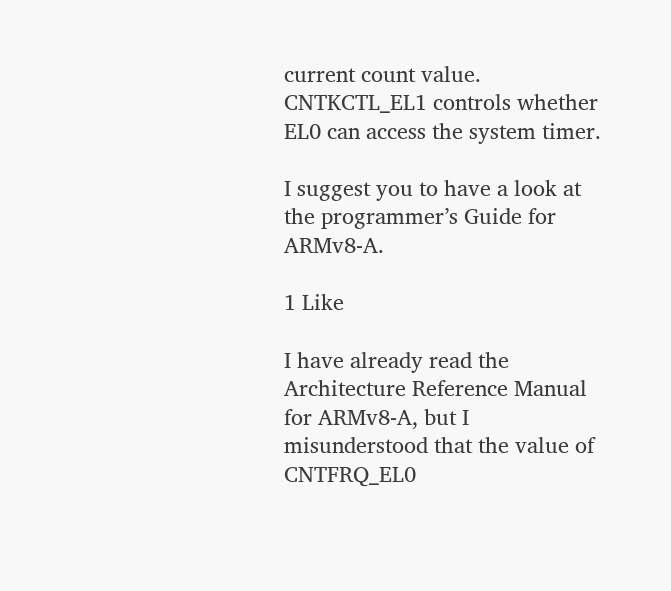current count value.
CNTKCTL_EL1 controls whether EL0 can access the system timer.

I suggest you to have a look at the programmer’s Guide for ARMv8-A.

1 Like

I have already read the Architecture Reference Manual for ARMv8-A, but I misunderstood that the value of CNTFRQ_EL0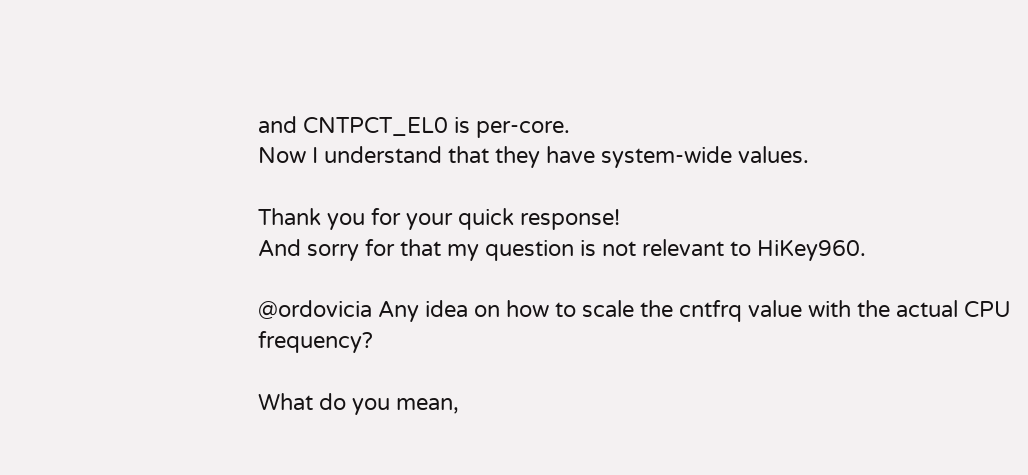and CNTPCT_EL0 is per-core.
Now I understand that they have system-wide values.

Thank you for your quick response!
And sorry for that my question is not relevant to HiKey960.

@ordovicia Any idea on how to scale the cntfrq value with the actual CPU frequency?

What do you mean,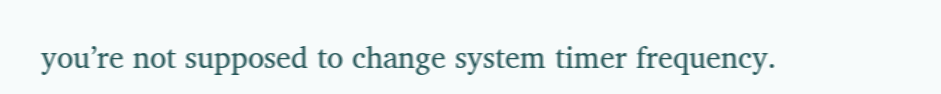you’re not supposed to change system timer frequency.